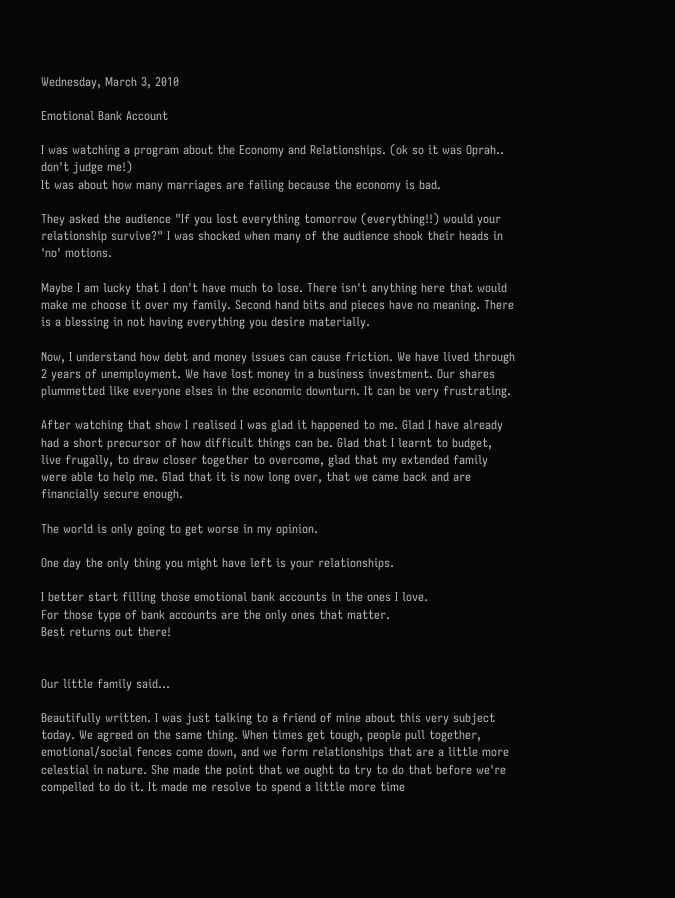Wednesday, March 3, 2010

Emotional Bank Account

I was watching a program about the Economy and Relationships. (ok so it was Oprah.. don't judge me!)
It was about how many marriages are failing because the economy is bad.

They asked the audience "If you lost everything tomorrow (everything!!) would your relationship survive?" I was shocked when many of the audience shook their heads in 'no' motions.

Maybe I am lucky that I don't have much to lose. There isn't anything here that would make me choose it over my family. Second hand bits and pieces have no meaning. There is a blessing in not having everything you desire materially.

Now, I understand how debt and money issues can cause friction. We have lived through 2 years of unemployment. We have lost money in a business investment. Our shares plummetted like everyone elses in the economic downturn. It can be very frustrating.

After watching that show I realised I was glad it happened to me. Glad I have already had a short precursor of how difficult things can be. Glad that I learnt to budget, live frugally, to draw closer together to overcome, glad that my extended family were able to help me. Glad that it is now long over, that we came back and are financially secure enough.

The world is only going to get worse in my opinion.

One day the only thing you might have left is your relationships.

I better start filling those emotional bank accounts in the ones I love.
For those type of bank accounts are the only ones that matter.
Best returns out there!


Our little family said...

Beautifully written. I was just talking to a friend of mine about this very subject today. We agreed on the same thing. When times get tough, people pull together, emotional/social fences come down, and we form relationships that are a little more celestial in nature. She made the point that we ought to try to do that before we're compelled to do it. It made me resolve to spend a little more time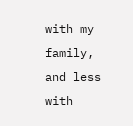with my family, and less with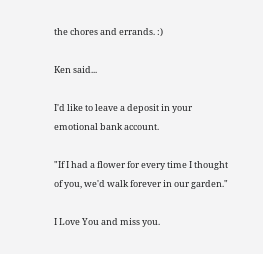the chores and errands. :)

Ken said...

I'd like to leave a deposit in your emotional bank account.

"If I had a flower for every time I thought of you, we'd walk forever in our garden."

I Love You and miss you.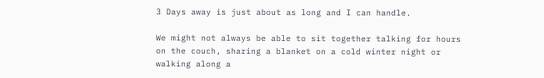3 Days away is just about as long and I can handle.

We might not always be able to sit together talking for hours on the couch, sharing a blanket on a cold winter night or walking along a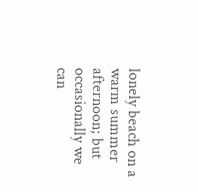lonely beach on a warm summer afternoon; but occasionally we can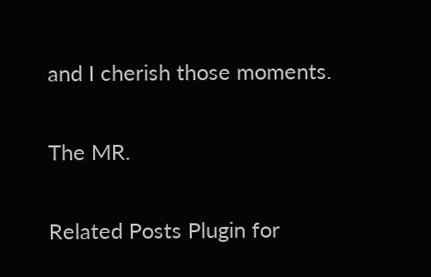and I cherish those moments.

The MR.

Related Posts Plugin for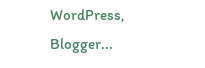WordPress, Blogger...